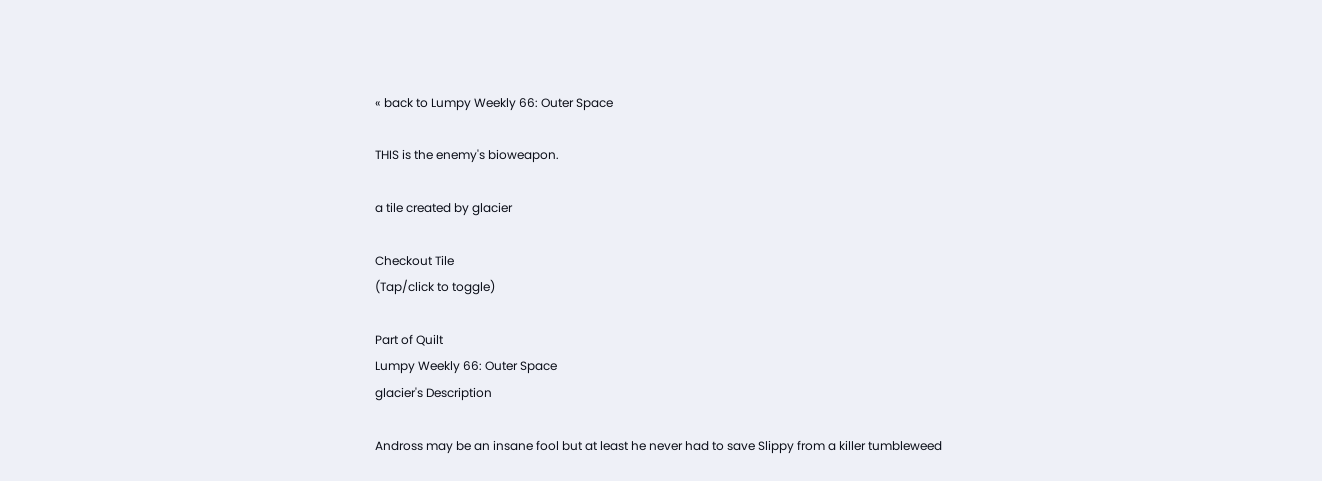« back to Lumpy Weekly 66: Outer Space

THIS is the enemy's bioweapon.

a tile created by glacier

Checkout Tile
(Tap/click to toggle)

Part of Quilt
Lumpy Weekly 66: Outer Space
glacier's Description

Andross may be an insane fool but at least he never had to save Slippy from a killer tumbleweed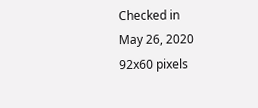Checked in
May 26, 2020
92x60 pixels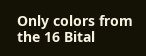Only colors from the 16 Bital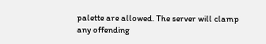palette are allowed. The server will clamp any offending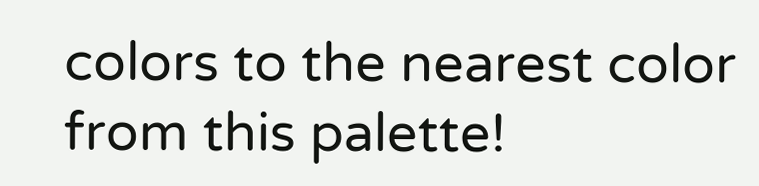colors to the nearest color from this palette!